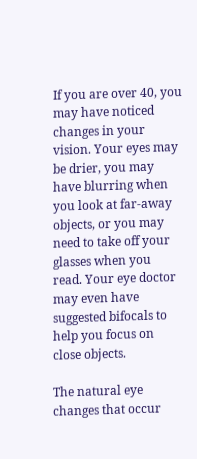If you are over 40, you may have noticed changes in your vision. Your eyes may be drier, you may have blurring when you look at far-away objects, or you may need to take off your glasses when you read. Your eye doctor may even have suggested bifocals to help you focus on close objects.

The natural eye changes that occur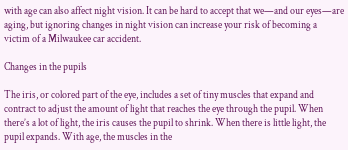with age can also affect night vision. It can be hard to accept that we—and our eyes—are aging, but ignoring changes in night vision can increase your risk of becoming a victim of a Milwaukee car accident.

Changes in the pupils

The iris, or colored part of the eye, includes a set of tiny muscles that expand and contract to adjust the amount of light that reaches the eye through the pupil. When there’s a lot of light, the iris causes the pupil to shrink. When there is little light, the pupil expands. With age, the muscles in the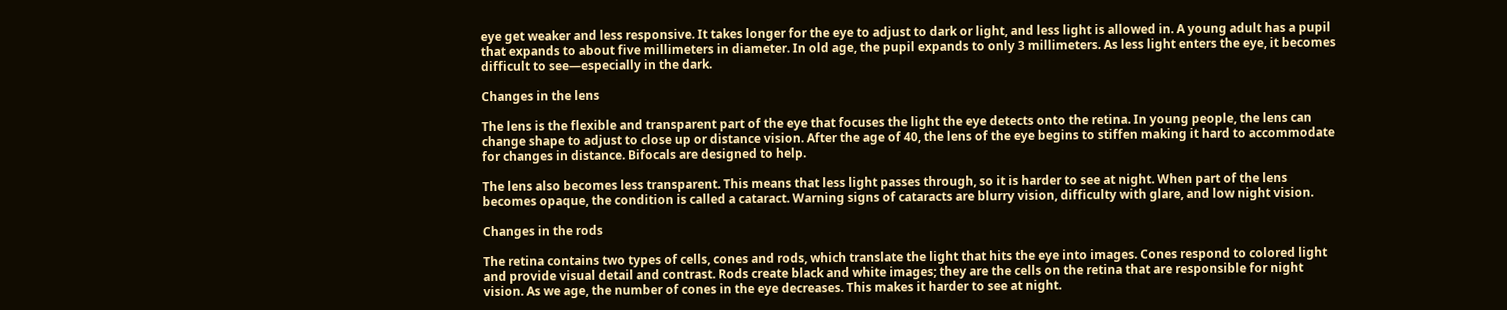eye get weaker and less responsive. It takes longer for the eye to adjust to dark or light, and less light is allowed in. A young adult has a pupil that expands to about five millimeters in diameter. In old age, the pupil expands to only 3 millimeters. As less light enters the eye, it becomes difficult to see—especially in the dark.

Changes in the lens

The lens is the flexible and transparent part of the eye that focuses the light the eye detects onto the retina. In young people, the lens can change shape to adjust to close up or distance vision. After the age of 40, the lens of the eye begins to stiffen making it hard to accommodate for changes in distance. Bifocals are designed to help.

The lens also becomes less transparent. This means that less light passes through, so it is harder to see at night. When part of the lens becomes opaque, the condition is called a cataract. Warning signs of cataracts are blurry vision, difficulty with glare, and low night vision.

Changes in the rods

The retina contains two types of cells, cones and rods, which translate the light that hits the eye into images. Cones respond to colored light and provide visual detail and contrast. Rods create black and white images; they are the cells on the retina that are responsible for night vision. As we age, the number of cones in the eye decreases. This makes it harder to see at night.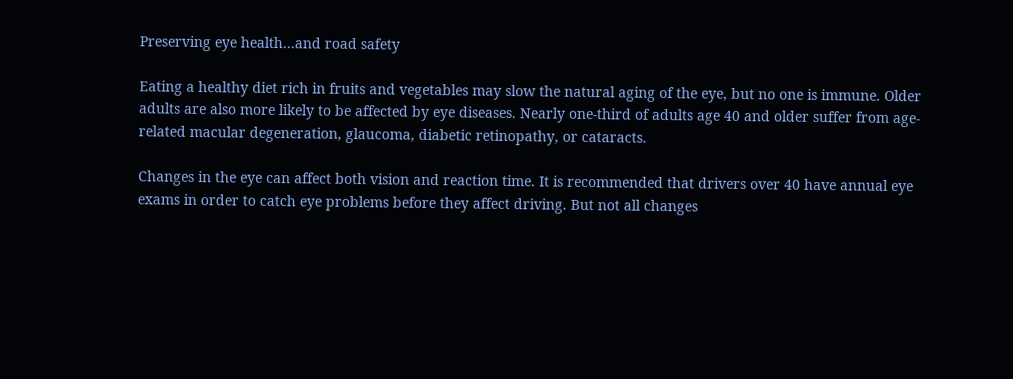Preserving eye health…and road safety

Eating a healthy diet rich in fruits and vegetables may slow the natural aging of the eye, but no one is immune. Older adults are also more likely to be affected by eye diseases. Nearly one-third of adults age 40 and older suffer from age-related macular degeneration, glaucoma, diabetic retinopathy, or cataracts.

Changes in the eye can affect both vision and reaction time. It is recommended that drivers over 40 have annual eye exams in order to catch eye problems before they affect driving. But not all changes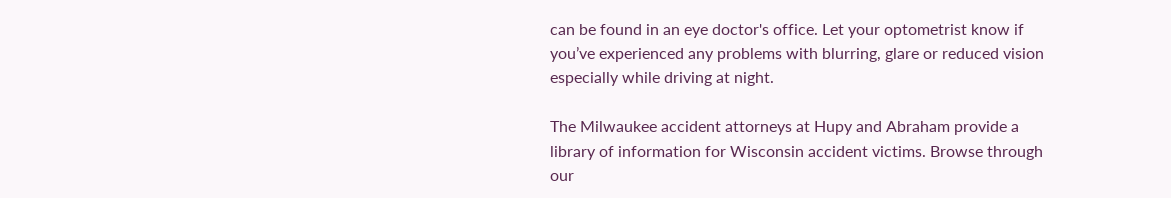can be found in an eye doctor's office. Let your optometrist know if you’ve experienced any problems with blurring, glare or reduced vision especially while driving at night.

The Milwaukee accident attorneys at Hupy and Abraham provide a library of information for Wisconsin accident victims. Browse through our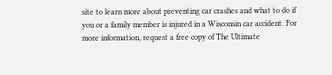site to learn more about preventing car crashes and what to do if you or a family member is injured in a Wisconsin car accident. For more information, request a free copy of The Ultimate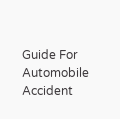Guide For Automobile Accident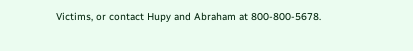Victims, or contact Hupy and Abraham at 800-800-5678.